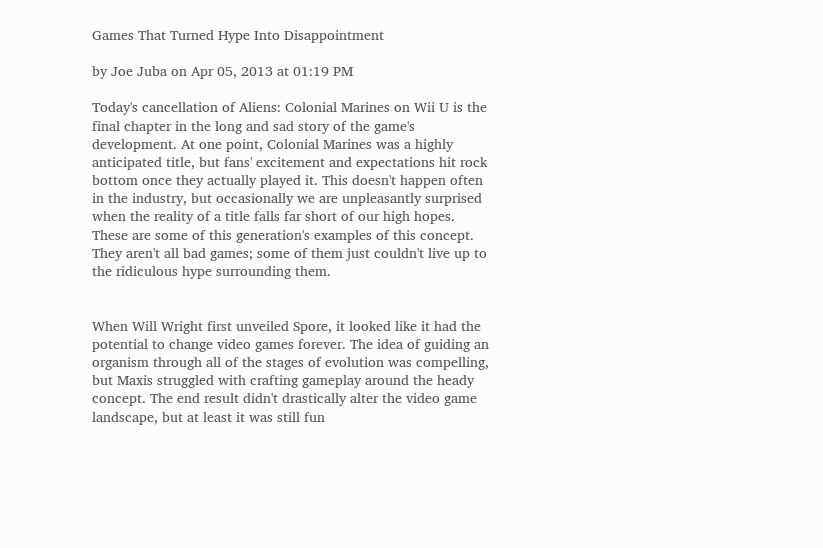Games That Turned Hype Into Disappointment

by Joe Juba on Apr 05, 2013 at 01:19 PM

Today's cancellation of Aliens: Colonial Marines on Wii U is the final chapter in the long and sad story of the game's development. At one point, Colonial Marines was a highly anticipated title, but fans' excitement and expectations hit rock bottom once they actually played it. This doesn't happen often in the industry, but occasionally we are unpleasantly surprised when the reality of a title falls far short of our high hopes. These are some of this generation's examples of this concept. They aren't all bad games; some of them just couldn't live up to the ridiculous hype surrounding them.


When Will Wright first unveiled Spore, it looked like it had the potential to change video games forever. The idea of guiding an organism through all of the stages of evolution was compelling, but Maxis struggled with crafting gameplay around the heady concept. The end result didn't drastically alter the video game landscape, but at least it was still fun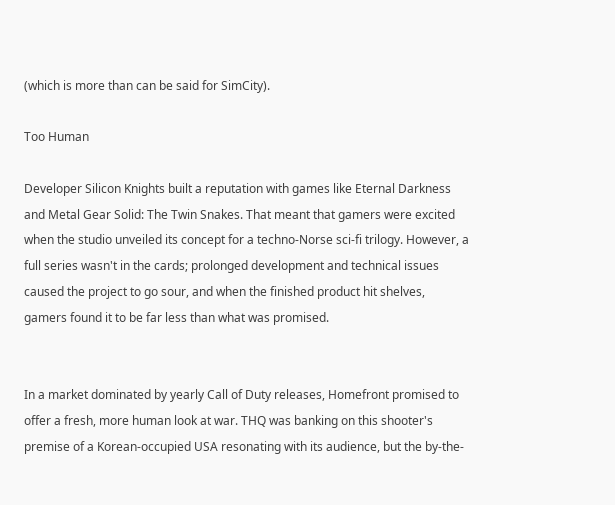(which is more than can be said for SimCity).

Too Human

Developer Silicon Knights built a reputation with games like Eternal Darkness and Metal Gear Solid: The Twin Snakes. That meant that gamers were excited when the studio unveiled its concept for a techno-Norse sci-fi trilogy. However, a full series wasn't in the cards; prolonged development and technical issues caused the project to go sour, and when the finished product hit shelves, gamers found it to be far less than what was promised.


In a market dominated by yearly Call of Duty releases, Homefront promised to offer a fresh, more human look at war. THQ was banking on this shooter's premise of a Korean-occupied USA resonating with its audience, but the by-the-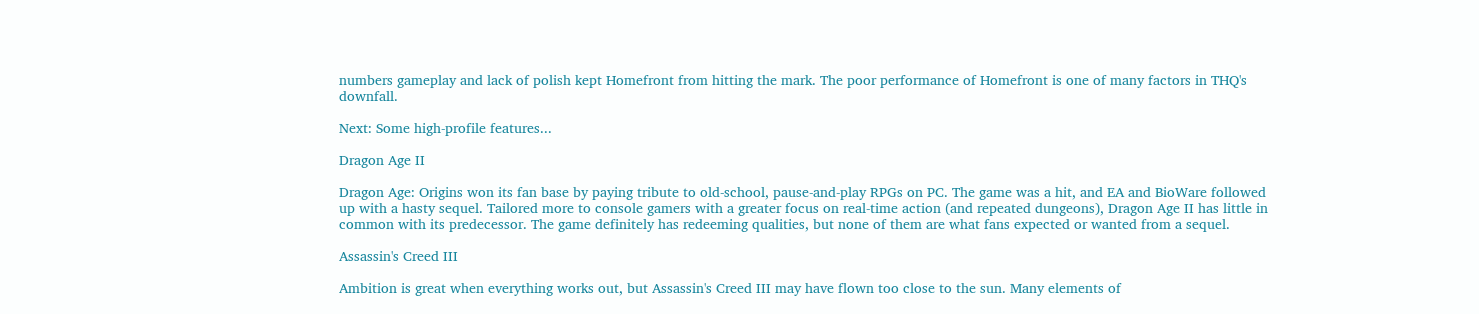numbers gameplay and lack of polish kept Homefront from hitting the mark. The poor performance of Homefront is one of many factors in THQ's downfall.

Next: Some high-profile features...

Dragon Age II

Dragon Age: Origins won its fan base by paying tribute to old-school, pause-and-play RPGs on PC. The game was a hit, and EA and BioWare followed up with a hasty sequel. Tailored more to console gamers with a greater focus on real-time action (and repeated dungeons), Dragon Age II has little in common with its predecessor. The game definitely has redeeming qualities, but none of them are what fans expected or wanted from a sequel.

Assassin's Creed III

Ambition is great when everything works out, but Assassin's Creed III may have flown too close to the sun. Many elements of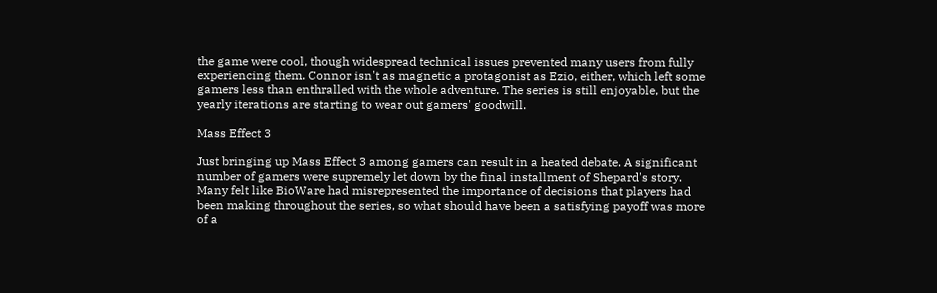the game were cool, though widespread technical issues prevented many users from fully experiencing them. Connor isn't as magnetic a protagonist as Ezio, either, which left some gamers less than enthralled with the whole adventure. The series is still enjoyable, but the yearly iterations are starting to wear out gamers' goodwill.

Mass Effect 3

Just bringing up Mass Effect 3 among gamers can result in a heated debate. A significant number of gamers were supremely let down by the final installment of Shepard's story. Many felt like BioWare had misrepresented the importance of decisions that players had been making throughout the series, so what should have been a satisfying payoff was more of a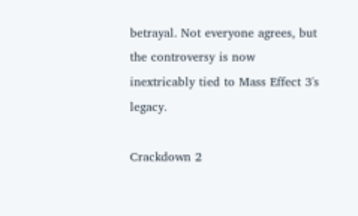betrayal. Not everyone agrees, but the controversy is now inextricably tied to Mass Effect 3's legacy.

Crackdown 2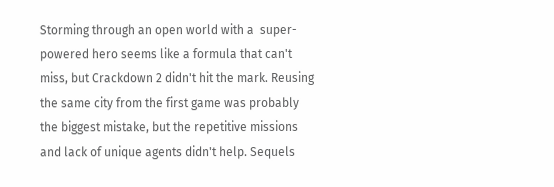Storming through an open world with a  super-powered hero seems like a formula that can't miss, but Crackdown 2 didn't hit the mark. Reusing the same city from the first game was probably the biggest mistake, but the repetitive missions and lack of unique agents didn't help. Sequels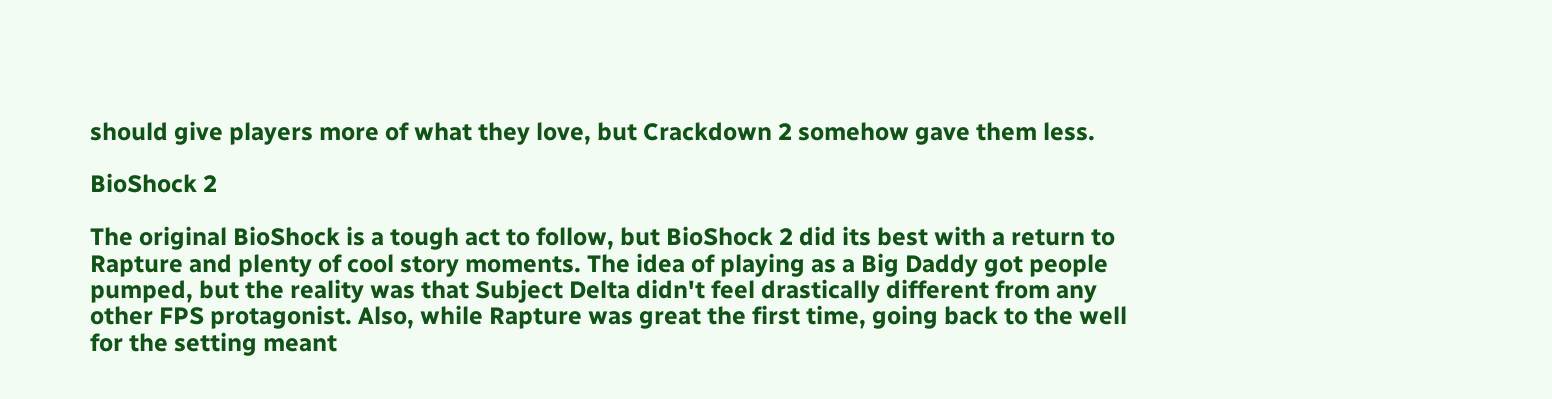should give players more of what they love, but Crackdown 2 somehow gave them less.

BioShock 2

The original BioShock is a tough act to follow, but BioShock 2 did its best with a return to Rapture and plenty of cool story moments. The idea of playing as a Big Daddy got people pumped, but the reality was that Subject Delta didn't feel drastically different from any other FPS protagonist. Also, while Rapture was great the first time, going back to the well for the setting meant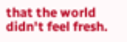that the world didn't feel fresh.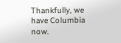Thankfully, we have Columbia now.